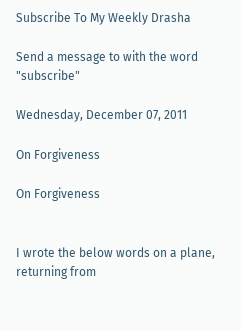Subscribe To My Weekly Drasha

Send a message to with the word "subscribe"

Wednesday, December 07, 2011

On Forgiveness

On Forgiveness


I wrote the below words on a plane, returning from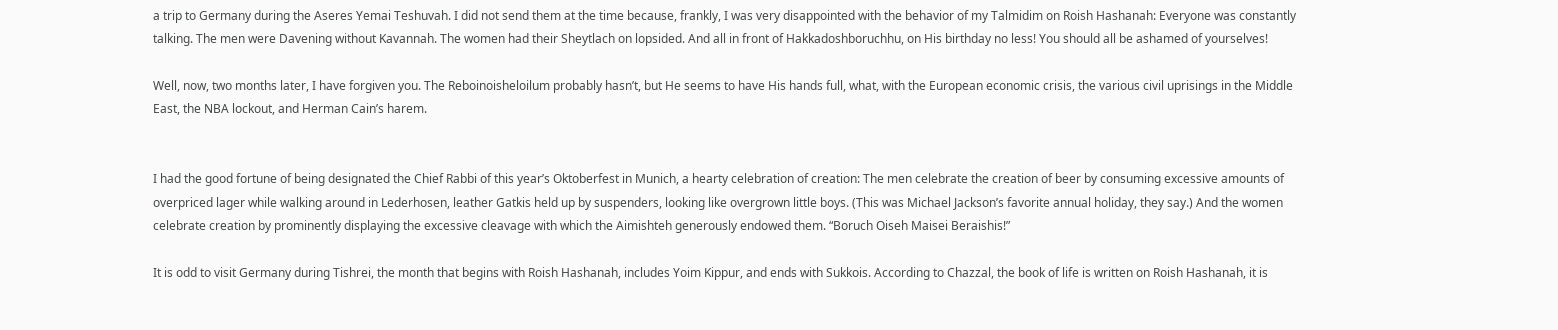a trip to Germany during the Aseres Yemai Teshuvah. I did not send them at the time because, frankly, I was very disappointed with the behavior of my Talmidim on Roish Hashanah: Everyone was constantly talking. The men were Davening without Kavannah. The women had their Sheytlach on lopsided. And all in front of Hakkadoshboruchhu, on His birthday no less! You should all be ashamed of yourselves!

Well, now, two months later, I have forgiven you. The Reboinoisheloilum probably hasn’t, but He seems to have His hands full, what, with the European economic crisis, the various civil uprisings in the Middle East, the NBA lockout, and Herman Cain’s harem.


I had the good fortune of being designated the Chief Rabbi of this year’s Oktoberfest in Munich, a hearty celebration of creation: The men celebrate the creation of beer by consuming excessive amounts of overpriced lager while walking around in Lederhosen, leather Gatkis held up by suspenders, looking like overgrown little boys. (This was Michael Jackson’s favorite annual holiday, they say.) And the women celebrate creation by prominently displaying the excessive cleavage with which the Aimishteh generously endowed them. “Boruch Oiseh Maisei Beraishis!”

It is odd to visit Germany during Tishrei, the month that begins with Roish Hashanah, includes Yoim Kippur, and ends with Sukkois. According to Chazzal, the book of life is written on Roish Hashanah, it is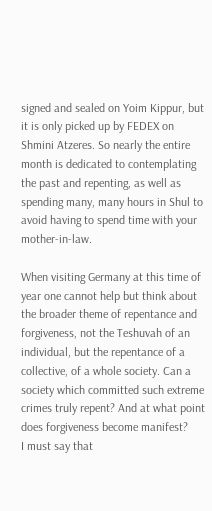signed and sealed on Yoim Kippur, but it is only picked up by FEDEX on Shmini Atzeres. So nearly the entire month is dedicated to contemplating the past and repenting, as well as spending many, many hours in Shul to avoid having to spend time with your mother-in-law.

When visiting Germany at this time of year one cannot help but think about the broader theme of repentance and forgiveness, not the Teshuvah of an individual, but the repentance of a collective, of a whole society. Can a society which committed such extreme crimes truly repent? And at what point does forgiveness become manifest?
I must say that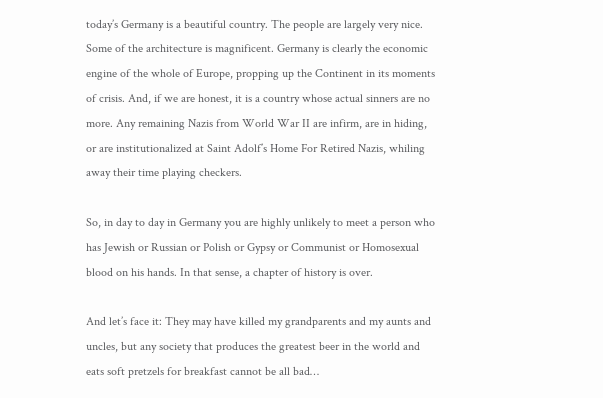today’s Germany is a beautiful country. The people are largely very nice. Some of the architecture is magnificent. Germany is clearly the economic engine of the whole of Europe, propping up the Continent in its moments of crisis. And, if we are honest, it is a country whose actual sinners are no more. Any remaining Nazis from World War II are infirm, are in hiding, or are institutionalized at Saint Adolf’s Home For Retired Nazis, whiling away their time playing checkers.

So, in day to day in Germany you are highly unlikely to meet a person who has Jewish or Russian or Polish or Gypsy or Communist or Homosexual blood on his hands. In that sense, a chapter of history is over.

And let’s face it: They may have killed my grandparents and my aunts and uncles, but any society that produces the greatest beer in the world and eats soft pretzels for breakfast cannot be all bad…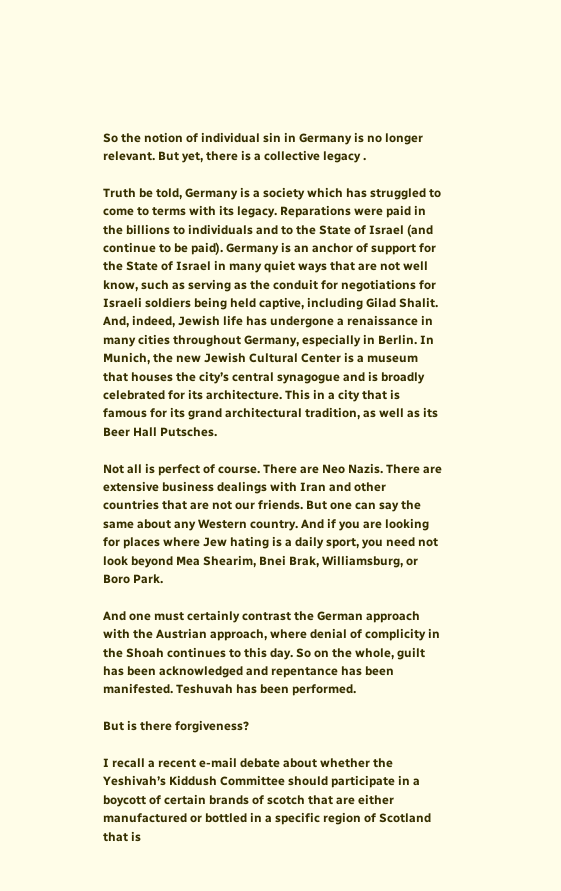So the notion of individual sin in Germany is no longer relevant. But yet, there is a collective legacy .

Truth be told, Germany is a society which has struggled to come to terms with its legacy. Reparations were paid in the billions to individuals and to the State of Israel (and continue to be paid). Germany is an anchor of support for the State of Israel in many quiet ways that are not well know, such as serving as the conduit for negotiations for Israeli soldiers being held captive, including Gilad Shalit. And, indeed, Jewish life has undergone a renaissance in many cities throughout Germany, especially in Berlin. In Munich, the new Jewish Cultural Center is a museum that houses the city’s central synagogue and is broadly celebrated for its architecture. This in a city that is famous for its grand architectural tradition, as well as its Beer Hall Putsches.

Not all is perfect of course. There are Neo Nazis. There are extensive business dealings with Iran and other countries that are not our friends. But one can say the same about any Western country. And if you are looking for places where Jew hating is a daily sport, you need not look beyond Mea Shearim, Bnei Brak, Williamsburg, or Boro Park.

And one must certainly contrast the German approach with the Austrian approach, where denial of complicity in the Shoah continues to this day. So on the whole, guilt has been acknowledged and repentance has been manifested. Teshuvah has been performed.

But is there forgiveness?

I recall a recent e-mail debate about whether the Yeshivah’s Kiddush Committee should participate in a boycott of certain brands of scotch that are either manufactured or bottled in a specific region of Scotland that is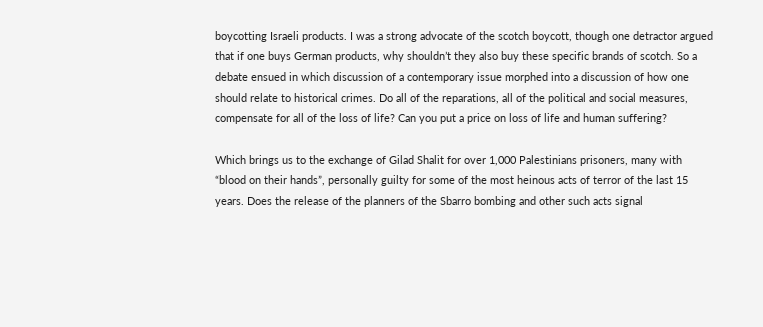boycotting Israeli products. I was a strong advocate of the scotch boycott, though one detractor argued that if one buys German products, why shouldn’t they also buy these specific brands of scotch. So a debate ensued in which discussion of a contemporary issue morphed into a discussion of how one should relate to historical crimes. Do all of the reparations, all of the political and social measures, compensate for all of the loss of life? Can you put a price on loss of life and human suffering?

Which brings us to the exchange of Gilad Shalit for over 1,000 Palestinians prisoners, many with “blood on their hands”, personally guilty for some of the most heinous acts of terror of the last 15 years. Does the release of the planners of the Sbarro bombing and other such acts signal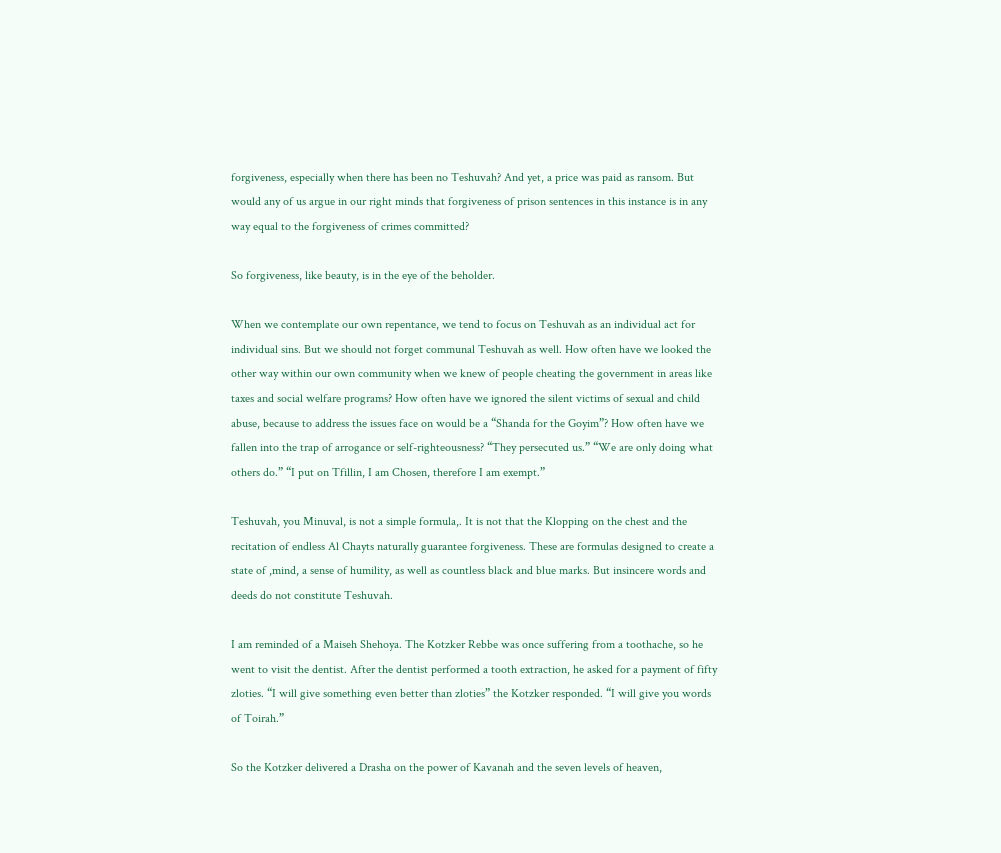forgiveness, especially when there has been no Teshuvah? And yet, a price was paid as ransom. But would any of us argue in our right minds that forgiveness of prison sentences in this instance is in any way equal to the forgiveness of crimes committed?

So forgiveness, like beauty, is in the eye of the beholder.

When we contemplate our own repentance, we tend to focus on Teshuvah as an individual act for individual sins. But we should not forget communal Teshuvah as well. How often have we looked the other way within our own community when we knew of people cheating the government in areas like taxes and social welfare programs? How often have we ignored the silent victims of sexual and child abuse, because to address the issues face on would be a “Shanda for the Goyim”? How often have we fallen into the trap of arrogance or self-righteousness? “They persecuted us.” “We are only doing what others do.” “I put on Tfillin, I am Chosen, therefore I am exempt.”

Teshuvah, you Minuval, is not a simple formula,. It is not that the Klopping on the chest and the recitation of endless Al Chayts naturally guarantee forgiveness. These are formulas designed to create a state of ,mind, a sense of humility, as well as countless black and blue marks. But insincere words and deeds do not constitute Teshuvah.

I am reminded of a Maiseh Shehoya. The Kotzker Rebbe was once suffering from a toothache, so he went to visit the dentist. After the dentist performed a tooth extraction, he asked for a payment of fifty zloties. “I will give something even better than zloties” the Kotzker responded. “I will give you words of Toirah.”

So the Kotzker delivered a Drasha on the power of Kavanah and the seven levels of heaven,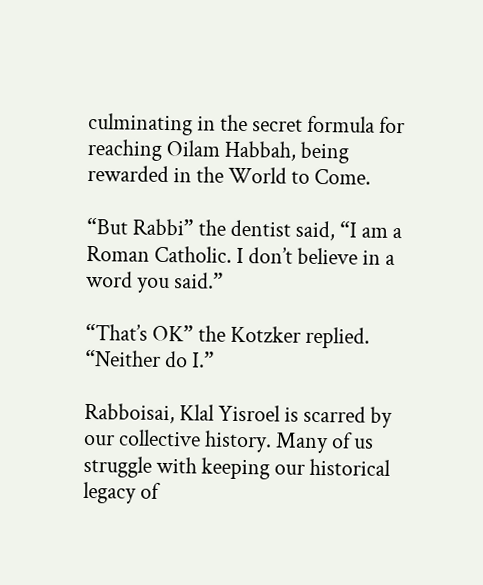culminating in the secret formula for reaching Oilam Habbah, being rewarded in the World to Come.

“But Rabbi” the dentist said, “I am a Roman Catholic. I don’t believe in a word you said.”

“That’s OK” the Kotzker replied. “Neither do I.”

Rabboisai, Klal Yisroel is scarred by our collective history. Many of us struggle with keeping our historical legacy of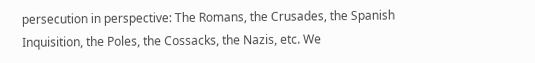persecution in perspective: The Romans, the Crusades, the Spanish Inquisition, the Poles, the Cossacks, the Nazis, etc. We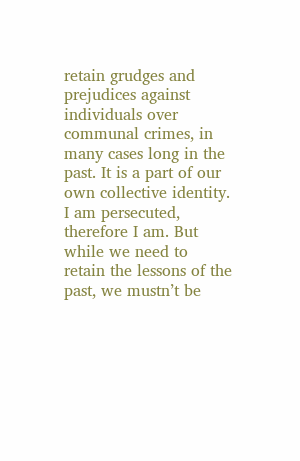retain grudges and prejudices against individuals over communal crimes, in many cases long in the past. It is a part of our own collective identity. I am persecuted, therefore I am. But while we need to retain the lessons of the past, we mustn’t be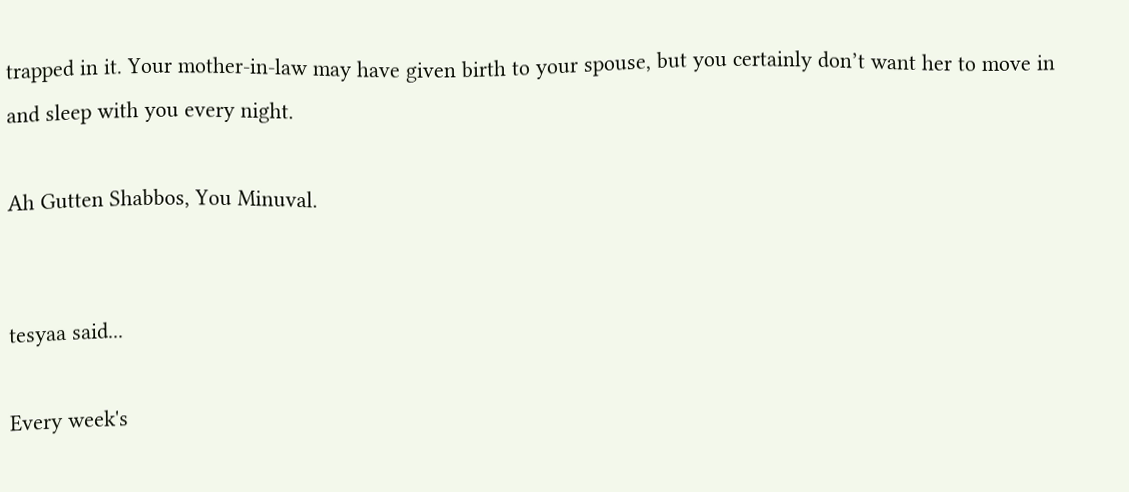trapped in it. Your mother-in-law may have given birth to your spouse, but you certainly don’t want her to move in and sleep with you every night.

Ah Gutten Shabbos, You Minuval.


tesyaa said...

Every week's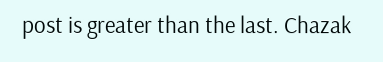post is greater than the last. Chazak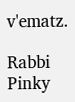v'ematz.

Rabbi Pinky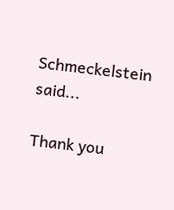Schmeckelstein said...

Thank you